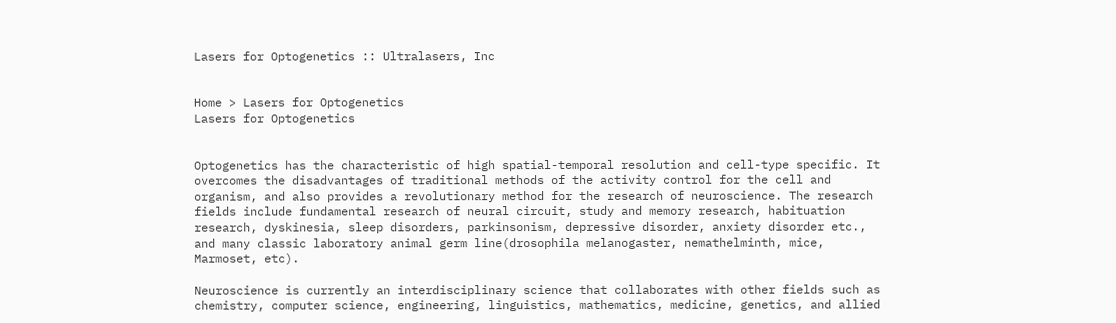Lasers for Optogenetics :: Ultralasers, Inc


Home > Lasers for Optogenetics
Lasers for Optogenetics


Optogenetics has the characteristic of high spatial-temporal resolution and cell-type specific. It overcomes the disadvantages of traditional methods of the activity control for the cell and organism, and also provides a revolutionary method for the research of neuroscience. The research fields include fundamental research of neural circuit, study and memory research, habituation research, dyskinesia, sleep disorders, parkinsonism, depressive disorder, anxiety disorder etc., and many classic laboratory animal germ line(drosophila melanogaster, nemathelminth, mice, Marmoset, etc).

Neuroscience is currently an interdisciplinary science that collaborates with other fields such as chemistry, computer science, engineering, linguistics, mathematics, medicine, genetics, and allied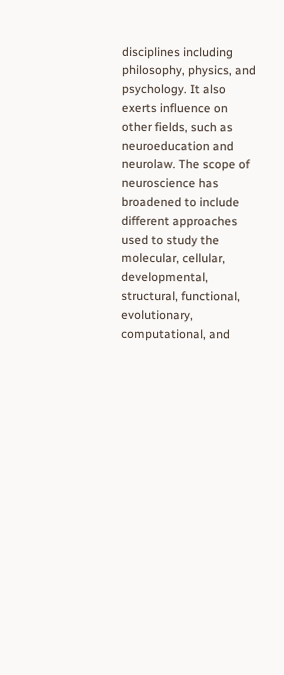disciplines including philosophy, physics, and psychology. It also exerts influence on other fields, such as neuroeducation and neurolaw. The scope of neuroscience has broadened to include different approaches used to study the molecular, cellular, developmental, structural, functional, evolutionary, computational, and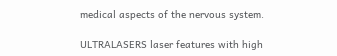medical aspects of the nervous system.

ULTRALASERS laser features with high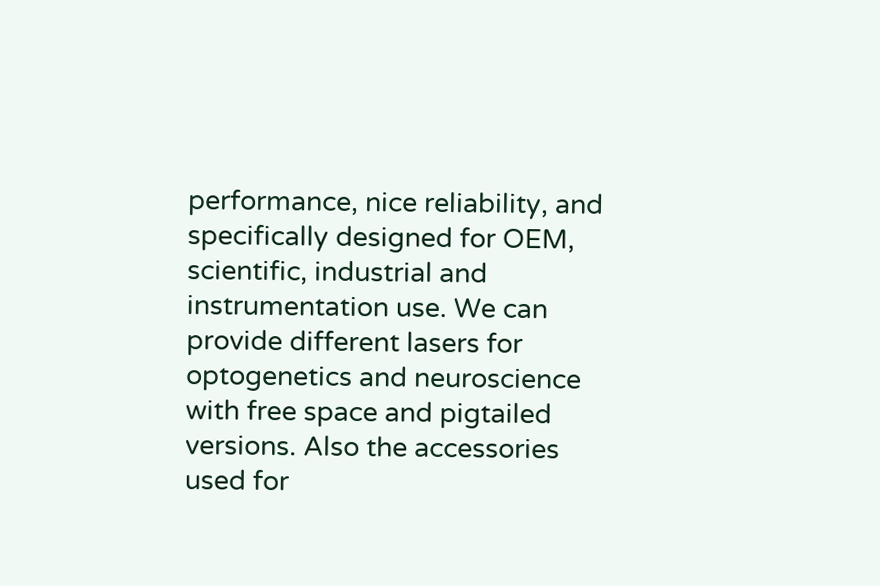performance, nice reliability, and specifically designed for OEM, scientific, industrial and instrumentation use. We can provide different lasers for optogenetics and neuroscience with free space and pigtailed versions. Also the accessories used for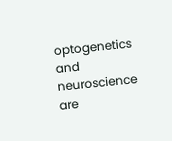optogenetics and neuroscience are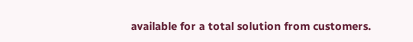available for a total solution from customers.